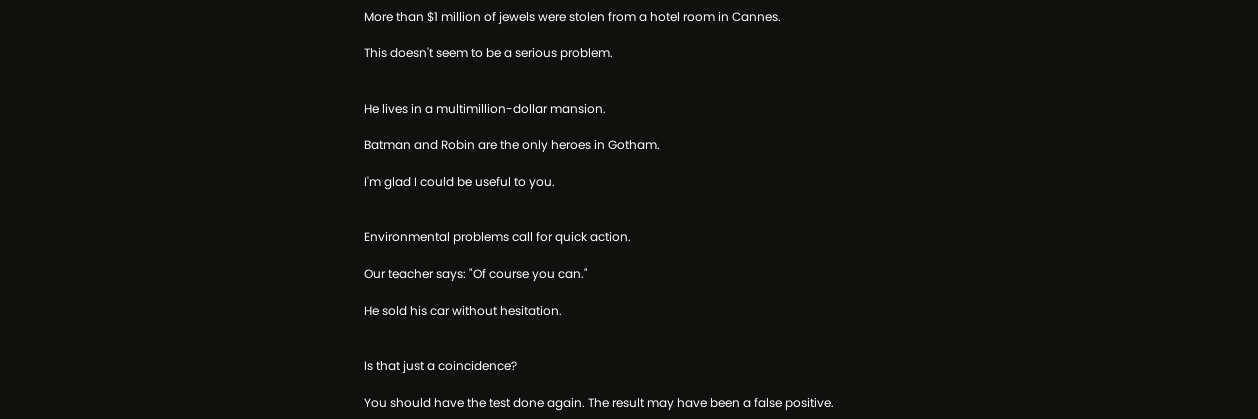More than $1 million of jewels were stolen from a hotel room in Cannes.

This doesn't seem to be a serious problem.


He lives in a multimillion-dollar mansion.

Batman and Robin are the only heroes in Gotham.

I'm glad I could be useful to you.


Environmental problems call for quick action.

Our teacher says: "Of course you can."

He sold his car without hesitation.


Is that just a coincidence?

You should have the test done again. The result may have been a false positive.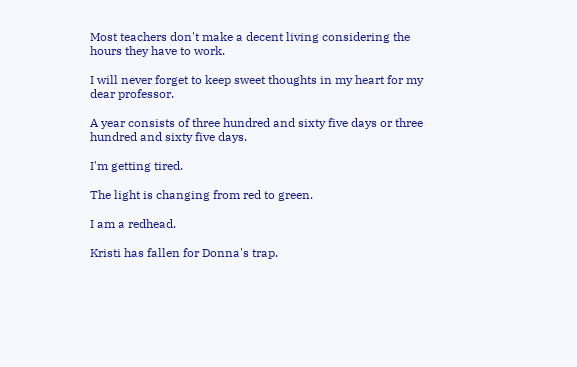Most teachers don't make a decent living considering the hours they have to work.

I will never forget to keep sweet thoughts in my heart for my dear professor.

A year consists of three hundred and sixty five days or three hundred and sixty five days.

I'm getting tired.

The light is changing from red to green.

I am a redhead.

Kristi has fallen for Donna's trap.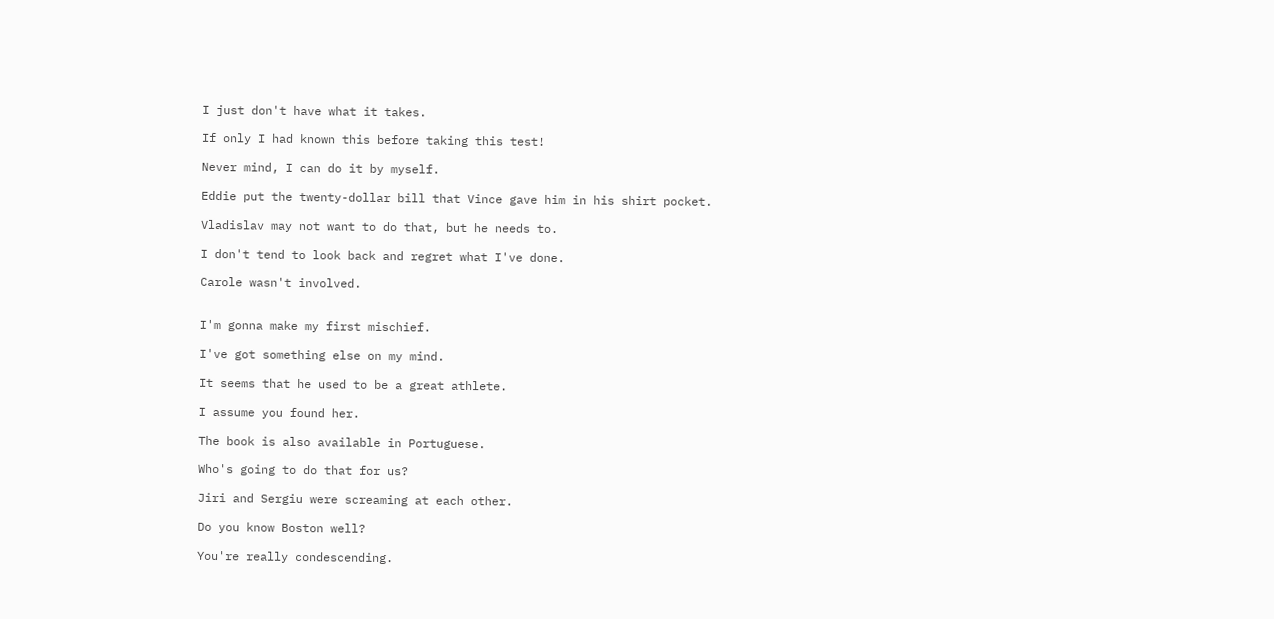I just don't have what it takes.

If only I had known this before taking this test!

Never mind, I can do it by myself.

Eddie put the twenty-dollar bill that Vince gave him in his shirt pocket.

Vladislav may not want to do that, but he needs to.

I don't tend to look back and regret what I've done.

Carole wasn't involved.


I'm gonna make my first mischief.

I've got something else on my mind.

It seems that he used to be a great athlete.

I assume you found her.

The book is also available in Portuguese.

Who's going to do that for us?

Jiri and Sergiu were screaming at each other.

Do you know Boston well?

You're really condescending.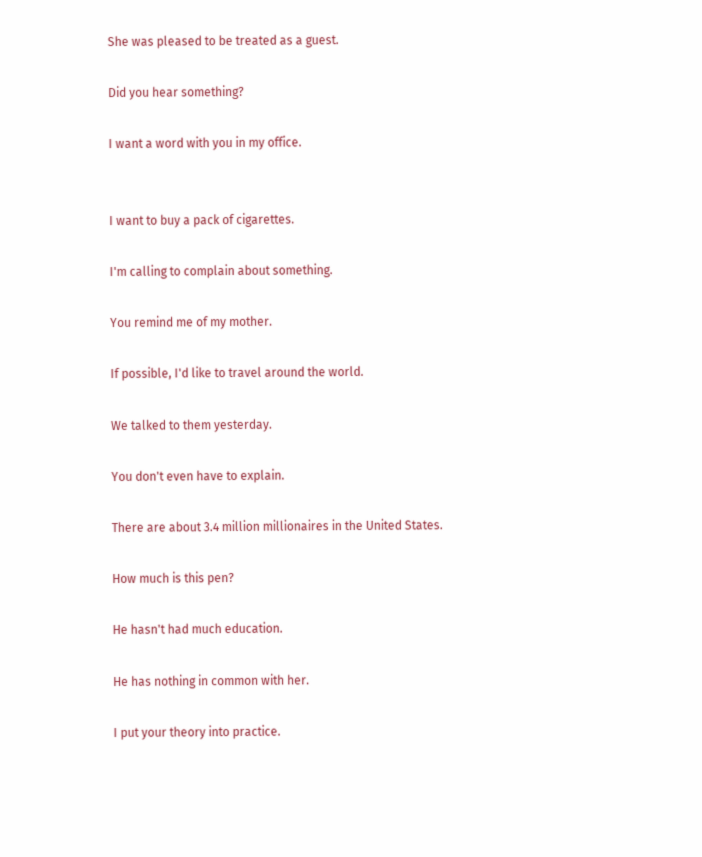She was pleased to be treated as a guest.

Did you hear something?

I want a word with you in my office.


I want to buy a pack of cigarettes.

I'm calling to complain about something.

You remind me of my mother.

If possible, I'd like to travel around the world.

We talked to them yesterday.

You don't even have to explain.

There are about 3.4 million millionaires in the United States.

How much is this pen?

He hasn't had much education.

He has nothing in common with her.

I put your theory into practice.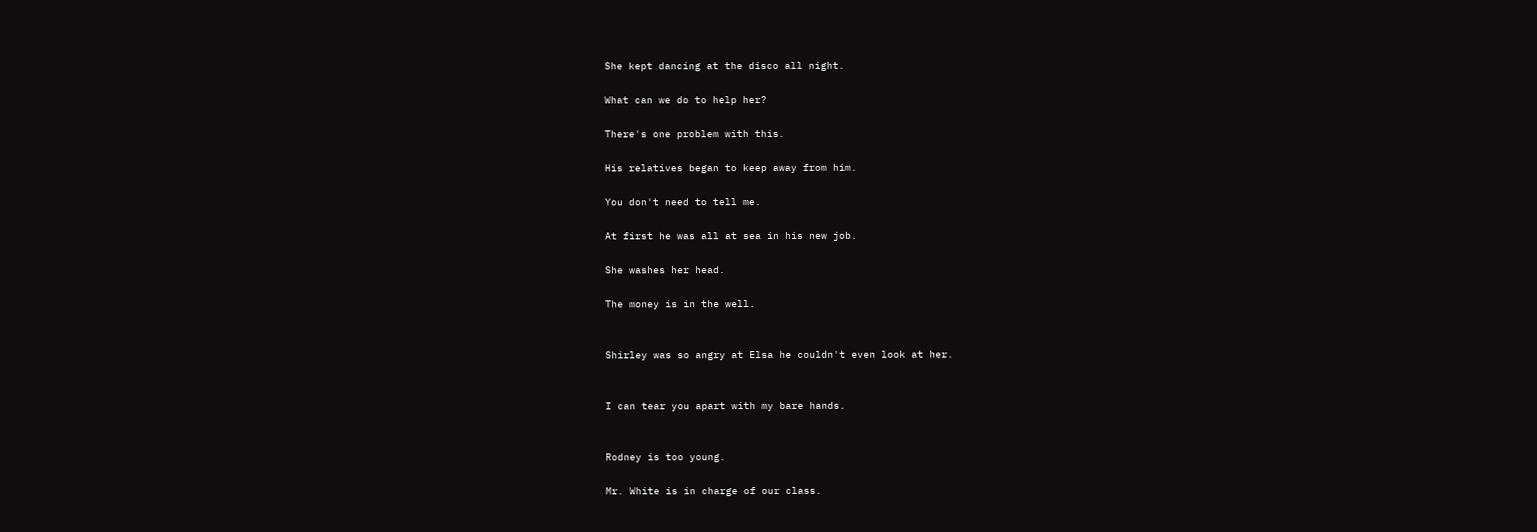She kept dancing at the disco all night.

What can we do to help her?

There's one problem with this.

His relatives began to keep away from him.

You don't need to tell me.

At first he was all at sea in his new job.

She washes her head.

The money is in the well.


Shirley was so angry at Elsa he couldn't even look at her.


I can tear you apart with my bare hands.


Rodney is too young.

Mr. White is in charge of our class.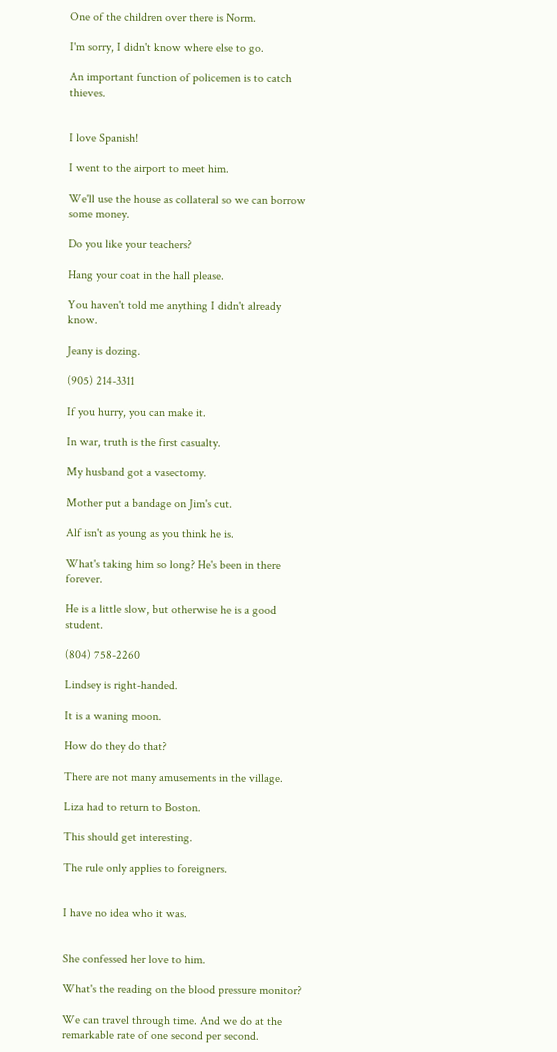One of the children over there is Norm.

I'm sorry, I didn't know where else to go.

An important function of policemen is to catch thieves.


I love Spanish!

I went to the airport to meet him.

We'll use the house as collateral so we can borrow some money.

Do you like your teachers?

Hang your coat in the hall please.

You haven't told me anything I didn't already know.

Jeany is dozing.

(905) 214-3311

If you hurry, you can make it.

In war, truth is the first casualty.

My husband got a vasectomy.

Mother put a bandage on Jim's cut.

Alf isn't as young as you think he is.

What's taking him so long? He's been in there forever.

He is a little slow, but otherwise he is a good student.

(804) 758-2260

Lindsey is right-handed.

It is a waning moon.

How do they do that?

There are not many amusements in the village.

Liza had to return to Boston.

This should get interesting.

The rule only applies to foreigners.


I have no idea who it was.


She confessed her love to him.

What's the reading on the blood pressure monitor?

We can travel through time. And we do at the remarkable rate of one second per second.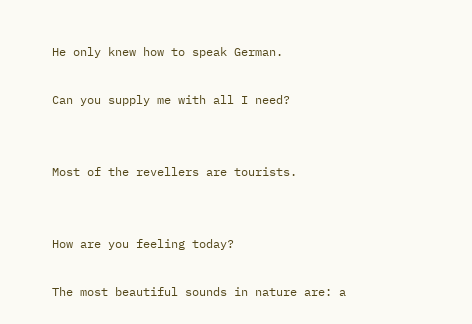He only knew how to speak German.

Can you supply me with all I need?


Most of the revellers are tourists.


How are you feeling today?

The most beautiful sounds in nature are: a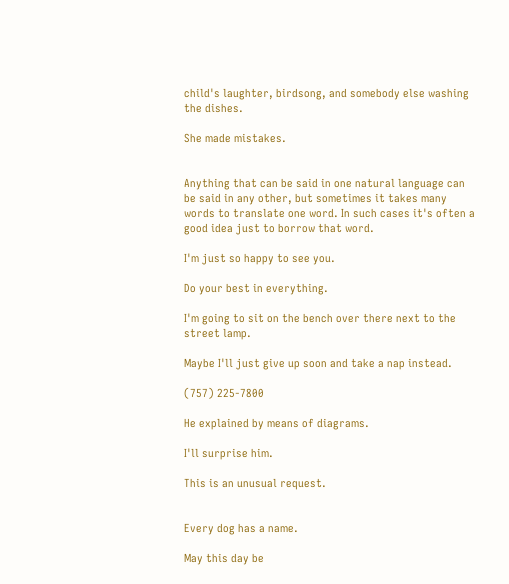child's laughter, birdsong, and somebody else washing the dishes.

She made mistakes.


Anything that can be said in one natural language can be said in any other, but sometimes it takes many words to translate one word. In such cases it's often a good idea just to borrow that word.

I'm just so happy to see you.

Do your best in everything.

I'm going to sit on the bench over there next to the street lamp.

Maybe I'll just give up soon and take a nap instead.

(757) 225-7800

He explained by means of diagrams.

I'll surprise him.

This is an unusual request.


Every dog has a name.

May this day be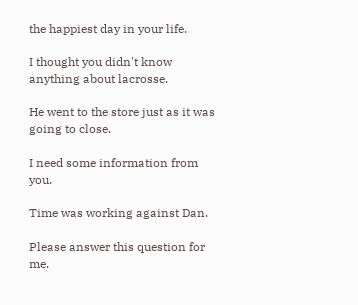the happiest day in your life.

I thought you didn't know anything about lacrosse.

He went to the store just as it was going to close.

I need some information from you.

Time was working against Dan.

Please answer this question for me.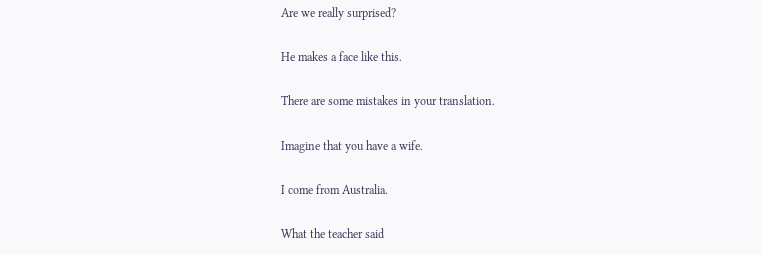Are we really surprised?

He makes a face like this.

There are some mistakes in your translation.

Imagine that you have a wife.

I come from Australia.

What the teacher said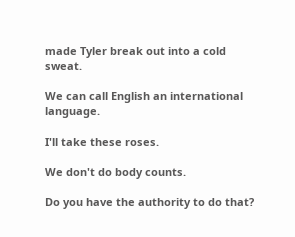made Tyler break out into a cold sweat.

We can call English an international language.

I'll take these roses.

We don't do body counts.

Do you have the authority to do that?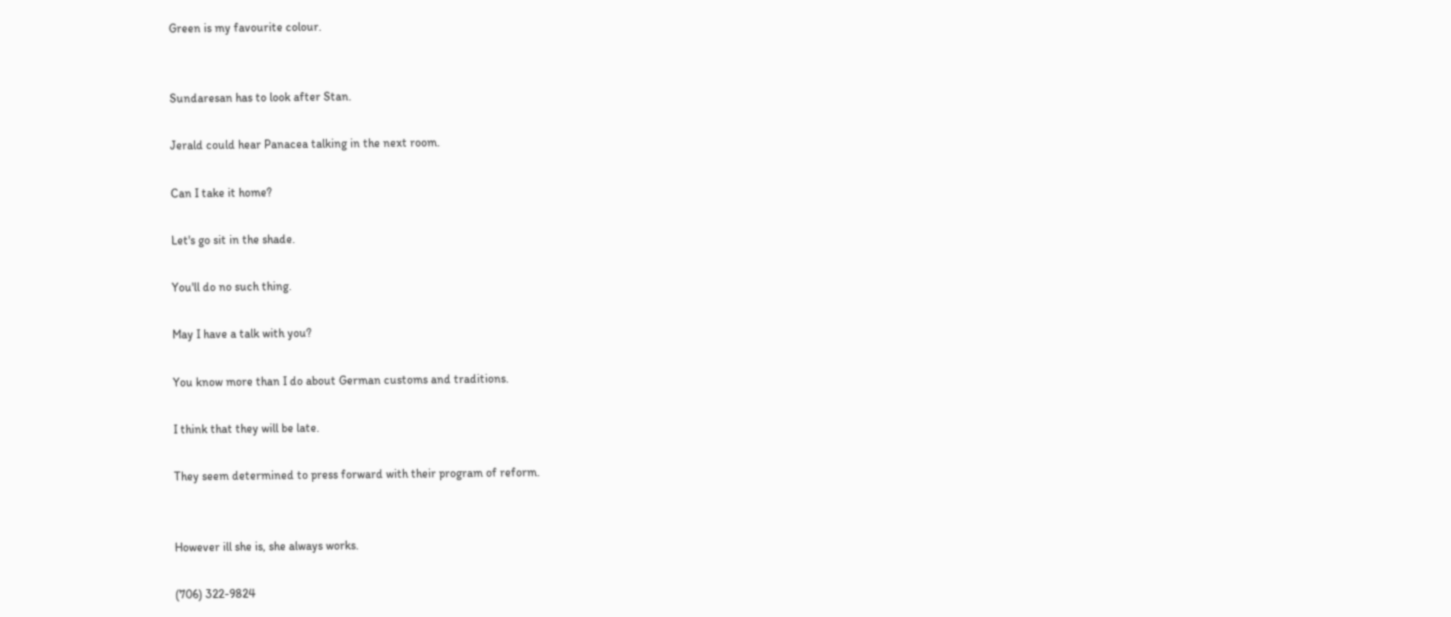Green is my favourite colour.


Sundaresan has to look after Stan.

Jerald could hear Panacea talking in the next room.

Can I take it home?

Let's go sit in the shade.

You'll do no such thing.

May I have a talk with you?

You know more than I do about German customs and traditions.

I think that they will be late.

They seem determined to press forward with their program of reform.


However ill she is, she always works.

(706) 322-9824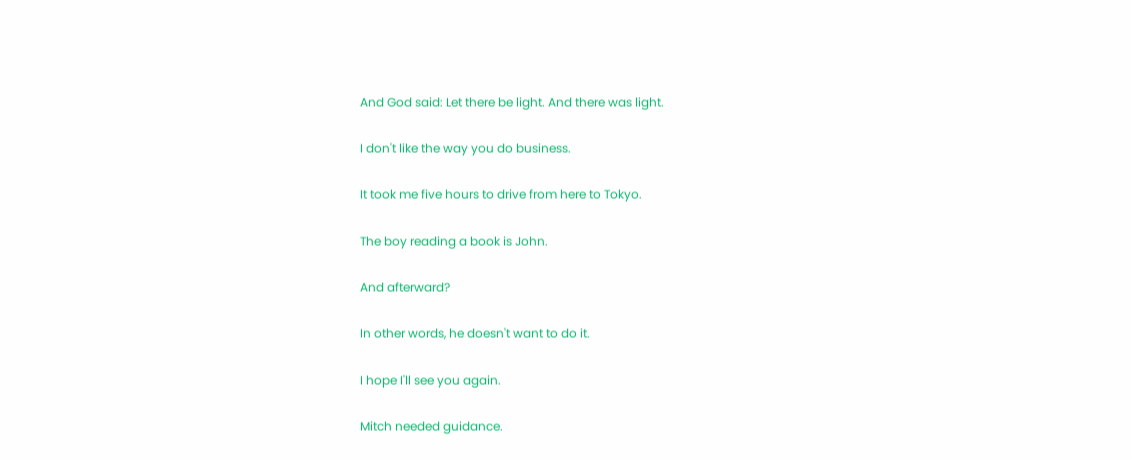And God said: Let there be light. And there was light.

I don't like the way you do business.

It took me five hours to drive from here to Tokyo.

The boy reading a book is John.

And afterward?

In other words, he doesn't want to do it.

I hope I'll see you again.

Mitch needed guidance.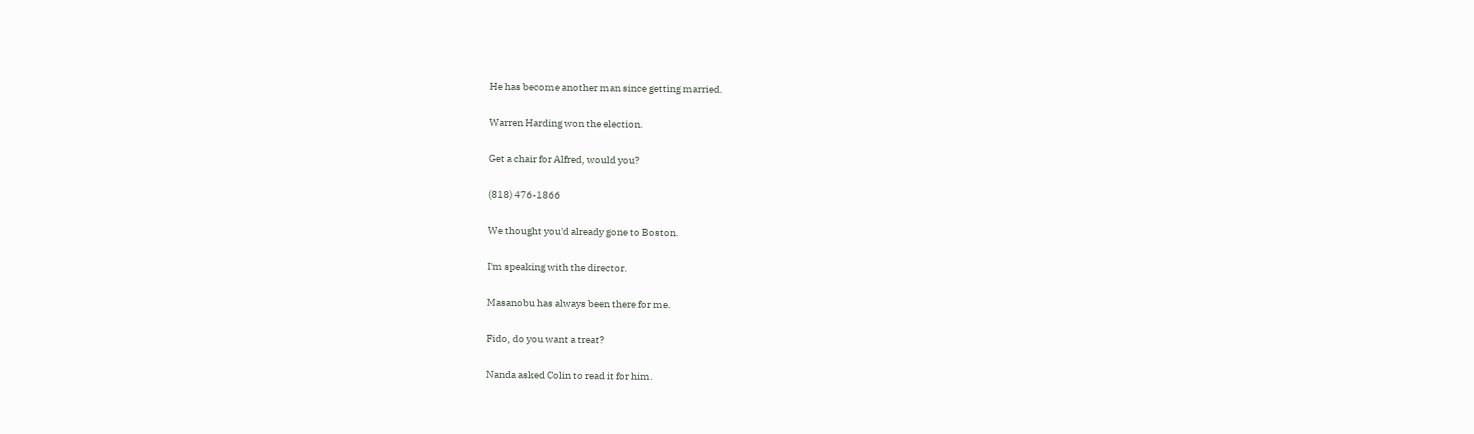He has become another man since getting married.

Warren Harding won the election.

Get a chair for Alfred, would you?

(818) 476-1866

We thought you'd already gone to Boston.

I'm speaking with the director.

Masanobu has always been there for me.

Fido, do you want a treat?

Nanda asked Colin to read it for him.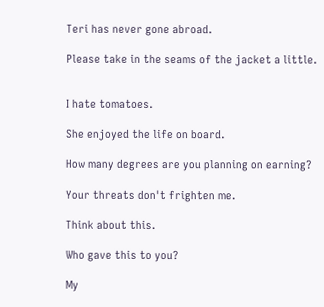Teri has never gone abroad.

Please take in the seams of the jacket a little.


I hate tomatoes.

She enjoyed the life on board.

How many degrees are you planning on earning?

Your threats don't frighten me.

Think about this.

Who gave this to you?

My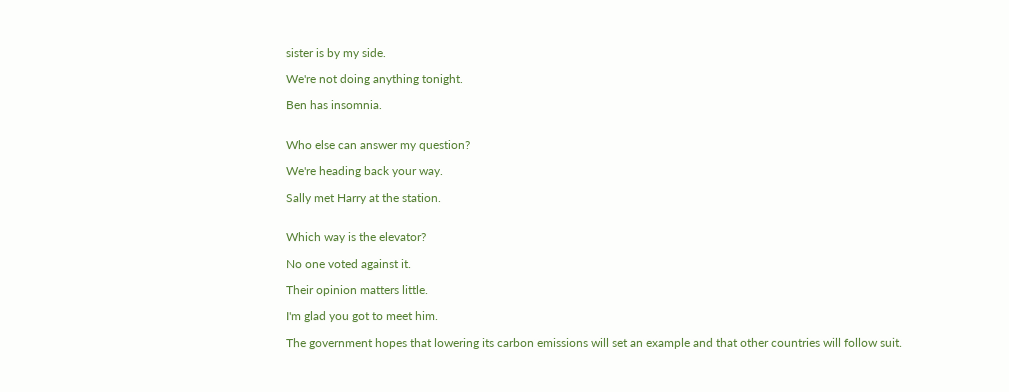sister is by my side.

We're not doing anything tonight.

Ben has insomnia.


Who else can answer my question?

We're heading back your way.

Sally met Harry at the station.


Which way is the elevator?

No one voted against it.

Their opinion matters little.

I'm glad you got to meet him.

The government hopes that lowering its carbon emissions will set an example and that other countries will follow suit.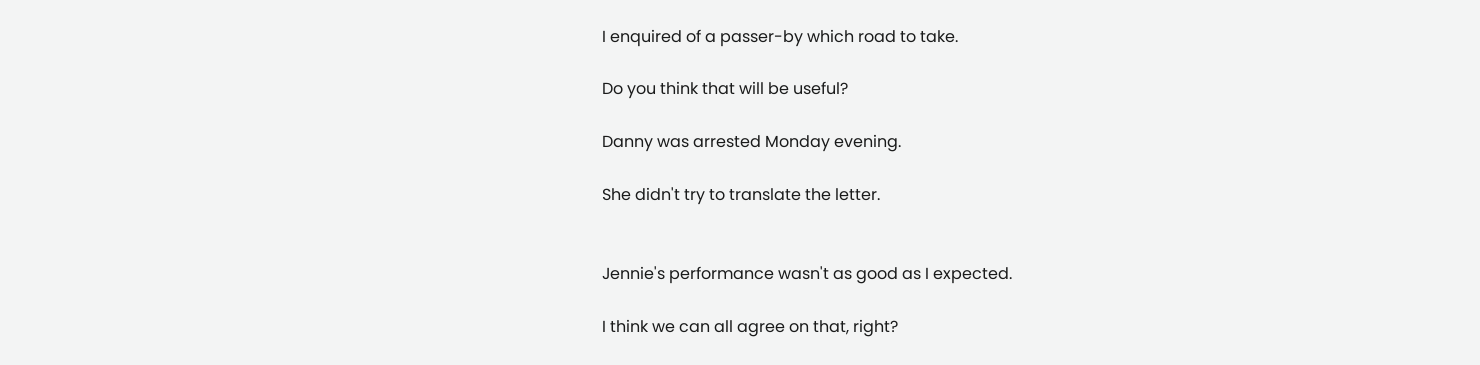I enquired of a passer-by which road to take.

Do you think that will be useful?

Danny was arrested Monday evening.

She didn't try to translate the letter.


Jennie's performance wasn't as good as I expected.

I think we can all agree on that, right?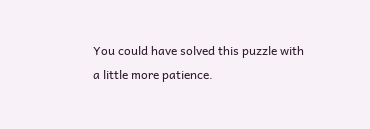You could have solved this puzzle with a little more patience.